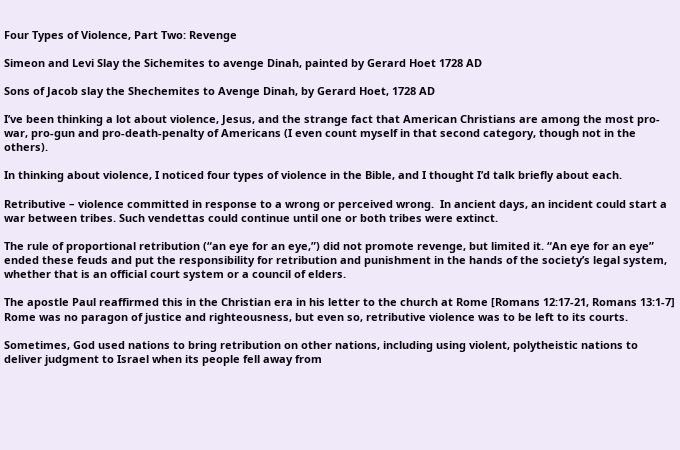Four Types of Violence, Part Two: Revenge

Simeon and Levi Slay the Sichemites to avenge Dinah, painted by Gerard Hoet 1728 AD

Sons of Jacob slay the Shechemites to Avenge Dinah, by Gerard Hoet, 1728 AD

I’ve been thinking a lot about violence, Jesus, and the strange fact that American Christians are among the most pro-war, pro-gun and pro-death-penalty of Americans (I even count myself in that second category, though not in the others).

In thinking about violence, I noticed four types of violence in the Bible, and I thought I’d talk briefly about each.

Retributive – violence committed in response to a wrong or perceived wrong.  In ancient days, an incident could start a war between tribes. Such vendettas could continue until one or both tribes were extinct.

The rule of proportional retribution (“an eye for an eye,”) did not promote revenge, but limited it. “An eye for an eye” ended these feuds and put the responsibility for retribution and punishment in the hands of the society’s legal system, whether that is an official court system or a council of elders.

The apostle Paul reaffirmed this in the Christian era in his letter to the church at Rome [Romans 12:17-21, Romans 13:1-7] Rome was no paragon of justice and righteousness, but even so, retributive violence was to be left to its courts.

Sometimes, God used nations to bring retribution on other nations, including using violent, polytheistic nations to deliver judgment to Israel when its people fell away from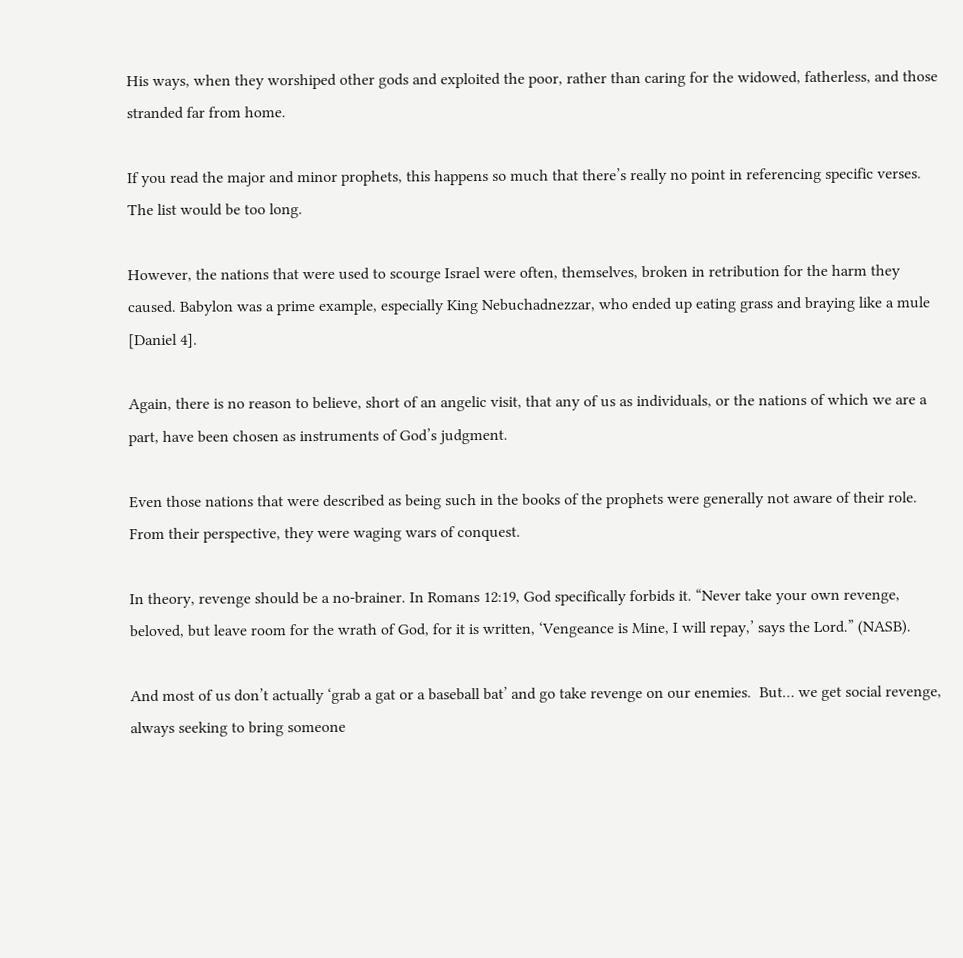His ways, when they worshiped other gods and exploited the poor, rather than caring for the widowed, fatherless, and those stranded far from home.

If you read the major and minor prophets, this happens so much that there’s really no point in referencing specific verses.  The list would be too long.

However, the nations that were used to scourge Israel were often, themselves, broken in retribution for the harm they caused. Babylon was a prime example, especially King Nebuchadnezzar, who ended up eating grass and braying like a mule [Daniel 4].

Again, there is no reason to believe, short of an angelic visit, that any of us as individuals, or the nations of which we are a part, have been chosen as instruments of God’s judgment.

Even those nations that were described as being such in the books of the prophets were generally not aware of their role. From their perspective, they were waging wars of conquest.

In theory, revenge should be a no-brainer. In Romans 12:19, God specifically forbids it. “Never take your own revenge, beloved, but leave room for the wrath of God, for it is written, ‘Vengeance is Mine, I will repay,’ says the Lord.” (NASB).

And most of us don’t actually ‘grab a gat or a baseball bat’ and go take revenge on our enemies.  But… we get social revenge, always seeking to bring someone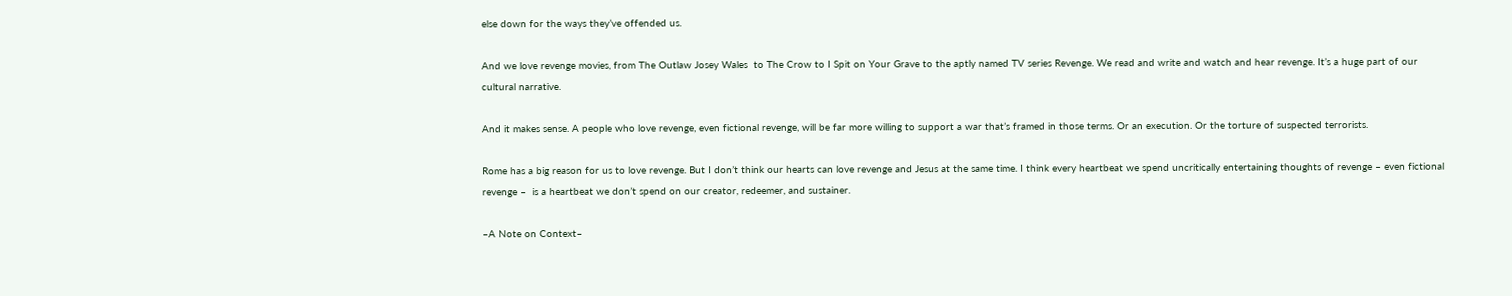else down for the ways they’ve offended us.

And we love revenge movies, from The Outlaw Josey Wales  to The Crow to I Spit on Your Grave to the aptly named TV series Revenge. We read and write and watch and hear revenge. It’s a huge part of our cultural narrative.

And it makes sense. A people who love revenge, even fictional revenge, will be far more willing to support a war that’s framed in those terms. Or an execution. Or the torture of suspected terrorists.

Rome has a big reason for us to love revenge. But I don’t think our hearts can love revenge and Jesus at the same time. I think every heartbeat we spend uncritically entertaining thoughts of revenge – even fictional revenge –  is a heartbeat we don’t spend on our creator, redeemer, and sustainer.

–A Note on Context–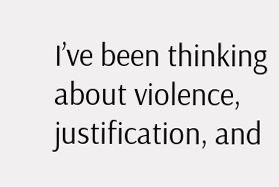I’ve been thinking about violence, justification, and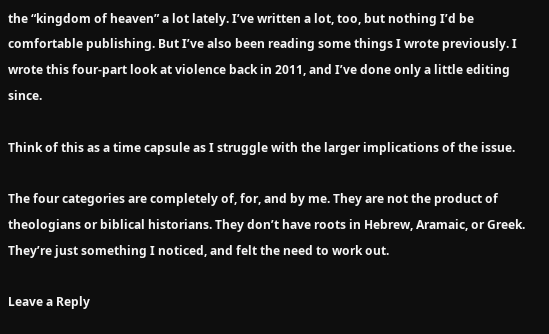the “kingdom of heaven” a lot lately. I’ve written a lot, too, but nothing I’d be comfortable publishing. But I’ve also been reading some things I wrote previously. I wrote this four-part look at violence back in 2011, and I’ve done only a little editing since.

Think of this as a time capsule as I struggle with the larger implications of the issue.

The four categories are completely of, for, and by me. They are not the product of theologians or biblical historians. They don’t have roots in Hebrew, Aramaic, or Greek. They’re just something I noticed, and felt the need to work out.

Leave a Reply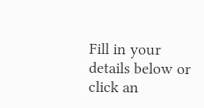Fill in your details below or click an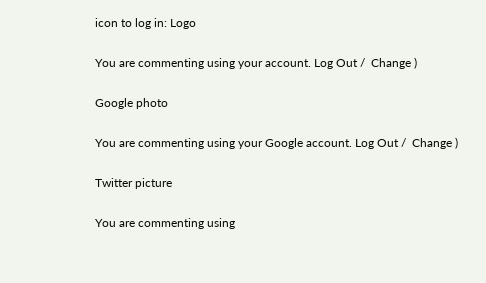icon to log in: Logo

You are commenting using your account. Log Out /  Change )

Google photo

You are commenting using your Google account. Log Out /  Change )

Twitter picture

You are commenting using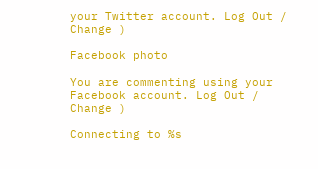your Twitter account. Log Out /  Change )

Facebook photo

You are commenting using your Facebook account. Log Out /  Change )

Connecting to %s